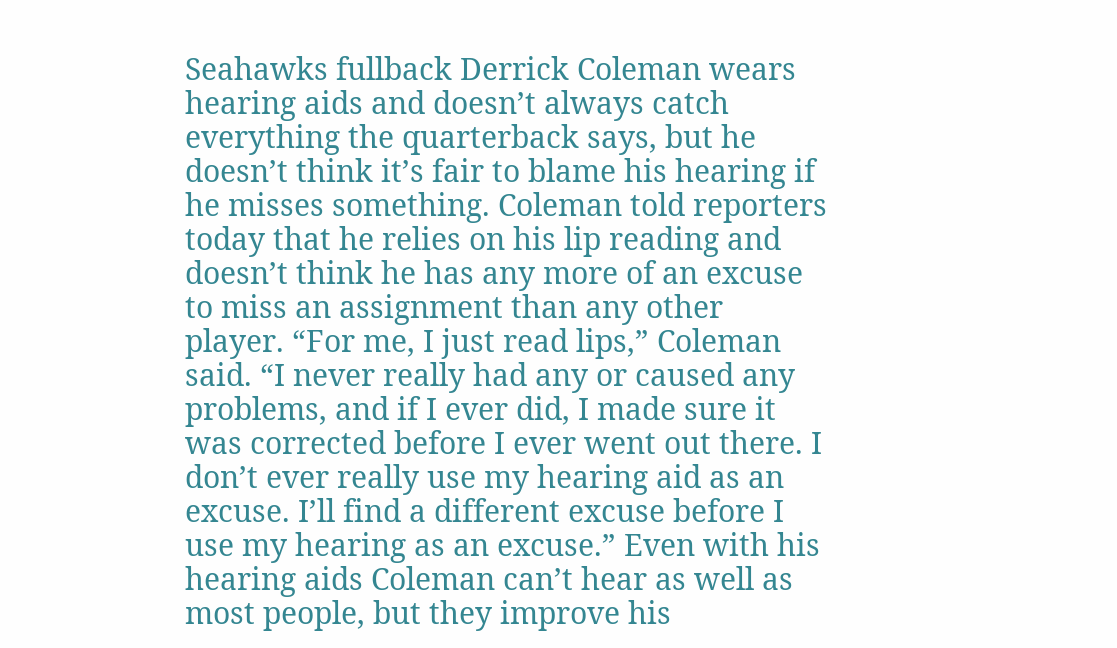Seahawks fullback Derrick Coleman wears hearing aids and doesn’t always catch everything the quarterback says, but he doesn’t think it’s fair to blame his hearing if he misses something. Coleman told reporters today that he relies on his lip reading and doesn’t think he has any more of an excuse to miss an assignment than any other player. “For me, I just read lips,” Coleman said. “I never really had any or caused any problems, and if I ever did, I made sure it was corrected before I ever went out there. I don’t ever really use my hearing aid as an excuse. I’ll find a different excuse before I use my hearing as an excuse.” Even with his hearing aids Coleman can’t hear as well as most people, but they improve his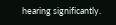hearing significantly.